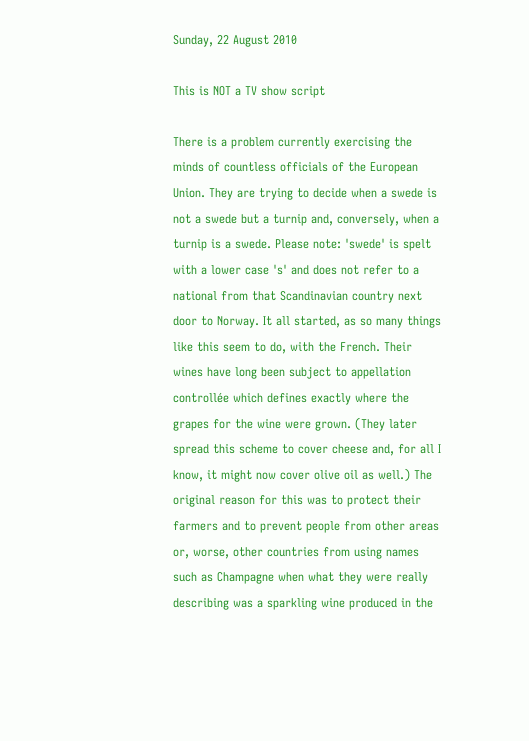Sunday, 22 August 2010

This is NOT a TV show script

There is a problem currently exercising the minds of countless officials of the European Union. They are trying to decide when a swede is not a swede but a turnip and, conversely, when a turnip is a swede. Please note: 'swede' is spelt with a lower case 's' and does not refer to a national from that Scandinavian country next door to Norway. It all started, as so many things like this seem to do, with the French. Their wines have long been subject to appellation controllée which defines exactly where the grapes for the wine were grown. (They later spread this scheme to cover cheese and, for all I know, it might now cover olive oil as well.) The original reason for this was to protect their farmers and to prevent people from other areas or, worse, other countries from using names such as Champagne when what they were really describing was a sparkling wine produced in the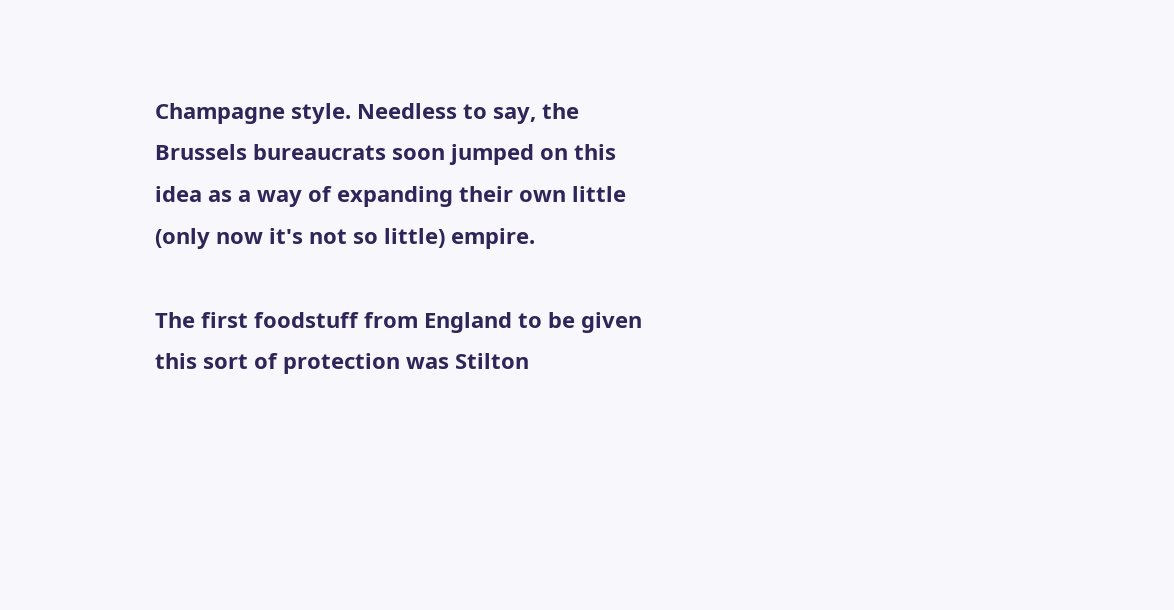Champagne style. Needless to say, the Brussels bureaucrats soon jumped on this idea as a way of expanding their own little (only now it's not so little) empire.

The first foodstuff from England to be given this sort of protection was Stilton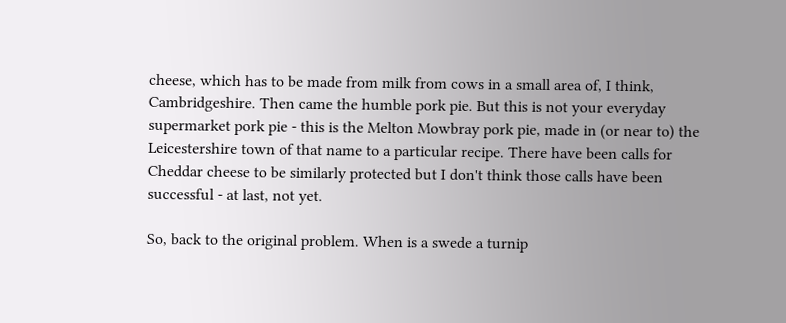cheese, which has to be made from milk from cows in a small area of, I think, Cambridgeshire. Then came the humble pork pie. But this is not your everyday supermarket pork pie - this is the Melton Mowbray pork pie, made in (or near to) the Leicestershire town of that name to a particular recipe. There have been calls for Cheddar cheese to be similarly protected but I don't think those calls have been successful - at last, not yet.

So, back to the original problem. When is a swede a turnip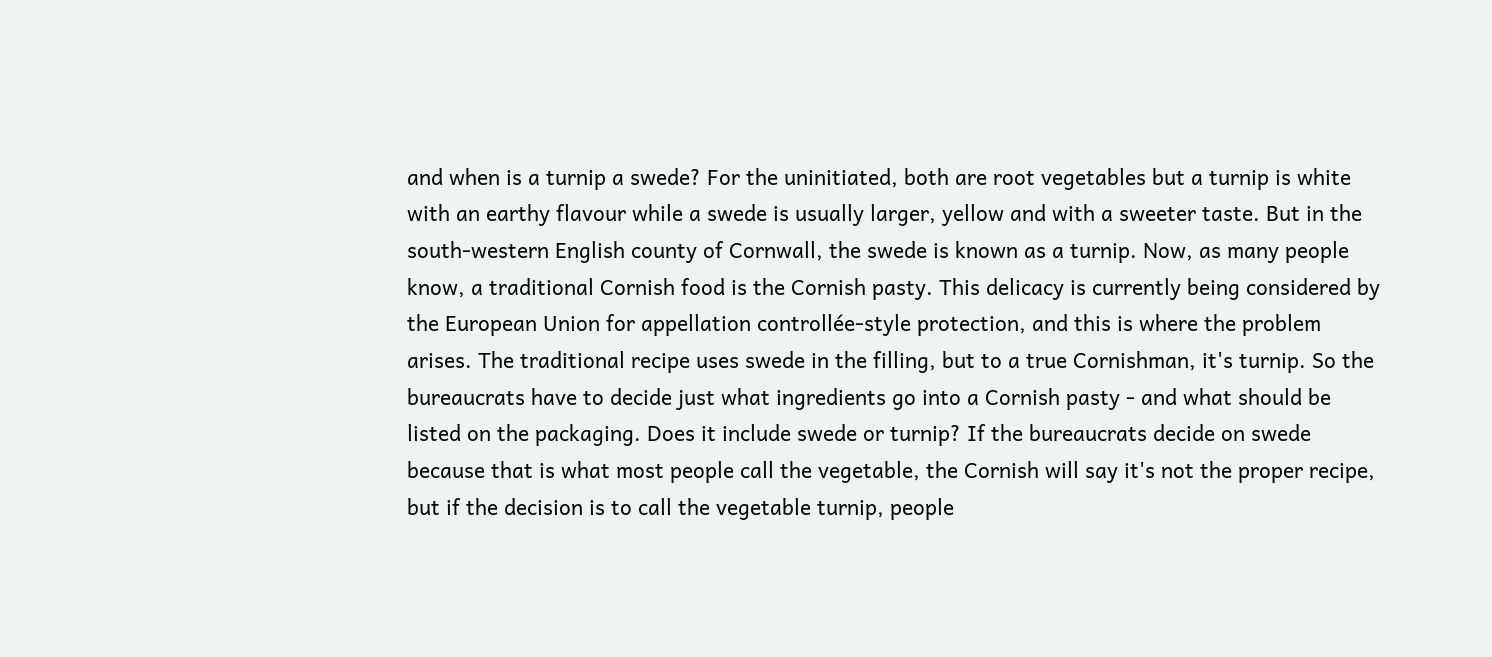and when is a turnip a swede? For the uninitiated, both are root vegetables but a turnip is white with an earthy flavour while a swede is usually larger, yellow and with a sweeter taste. But in the south-western English county of Cornwall, the swede is known as a turnip. Now, as many people know, a traditional Cornish food is the Cornish pasty. This delicacy is currently being considered by the European Union for appellation controllée-style protection, and this is where the problem arises. The traditional recipe uses swede in the filling, but to a true Cornishman, it's turnip. So the bureaucrats have to decide just what ingredients go into a Cornish pasty - and what should be listed on the packaging. Does it include swede or turnip? If the bureaucrats decide on swede because that is what most people call the vegetable, the Cornish will say it's not the proper recipe, but if the decision is to call the vegetable turnip, people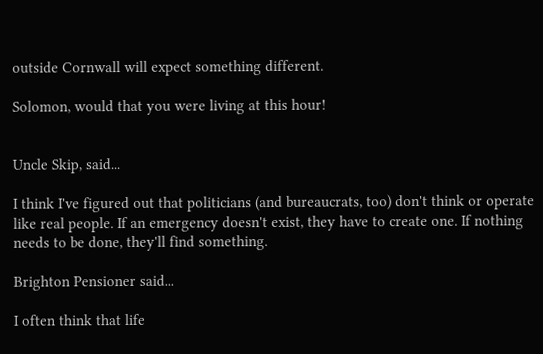outside Cornwall will expect something different.

Solomon, would that you were living at this hour!


Uncle Skip, said...

I think I've figured out that politicians (and bureaucrats, too) don't think or operate like real people. If an emergency doesn't exist, they have to create one. If nothing needs to be done, they'll find something.

Brighton Pensioner said...

I often think that life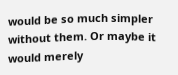would be so much simpler without them. Or maybe it would merely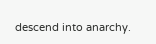descend into anarchy.